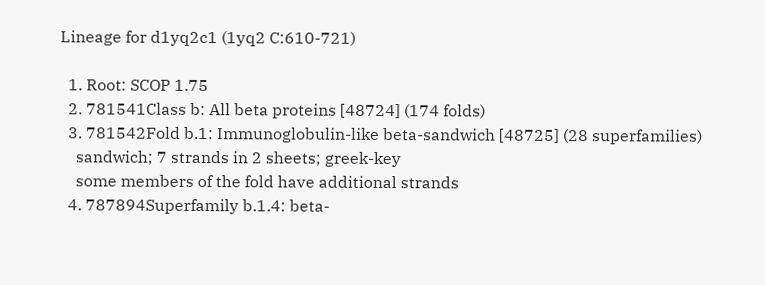Lineage for d1yq2c1 (1yq2 C:610-721)

  1. Root: SCOP 1.75
  2. 781541Class b: All beta proteins [48724] (174 folds)
  3. 781542Fold b.1: Immunoglobulin-like beta-sandwich [48725] (28 superfamilies)
    sandwich; 7 strands in 2 sheets; greek-key
    some members of the fold have additional strands
  4. 787894Superfamily b.1.4: beta-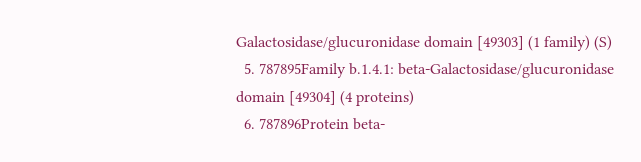Galactosidase/glucuronidase domain [49303] (1 family) (S)
  5. 787895Family b.1.4.1: beta-Galactosidase/glucuronidase domain [49304] (4 proteins)
  6. 787896Protein beta-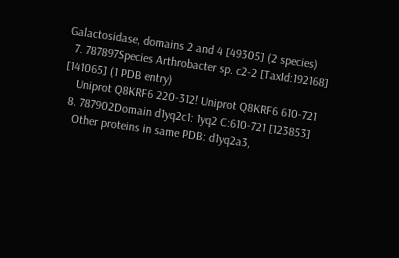Galactosidase, domains 2 and 4 [49305] (2 species)
  7. 787897Species Arthrobacter sp. c2-2 [TaxId:192168] [141065] (1 PDB entry)
    Uniprot Q8KRF6 220-312! Uniprot Q8KRF6 610-721
  8. 787902Domain d1yq2c1: 1yq2 C:610-721 [123853]
    Other proteins in same PDB: d1yq2a3,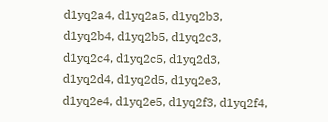d1yq2a4, d1yq2a5, d1yq2b3, d1yq2b4, d1yq2b5, d1yq2c3, d1yq2c4, d1yq2c5, d1yq2d3, d1yq2d4, d1yq2d5, d1yq2e3, d1yq2e4, d1yq2e5, d1yq2f3, d1yq2f4,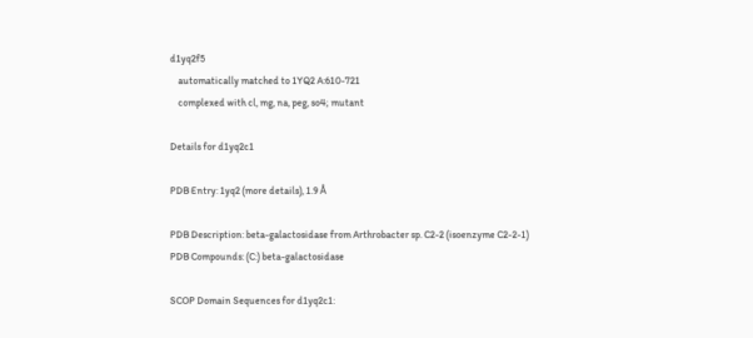d1yq2f5
    automatically matched to 1YQ2 A:610-721
    complexed with cl, mg, na, peg, so4; mutant

Details for d1yq2c1

PDB Entry: 1yq2 (more details), 1.9 Å

PDB Description: beta-galactosidase from Arthrobacter sp. C2-2 (isoenzyme C2-2-1)
PDB Compounds: (C:) beta-galactosidase

SCOP Domain Sequences for d1yq2c1: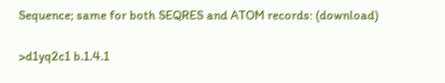Sequence; same for both SEQRES and ATOM records: (download)

>d1yq2c1 b.1.4.1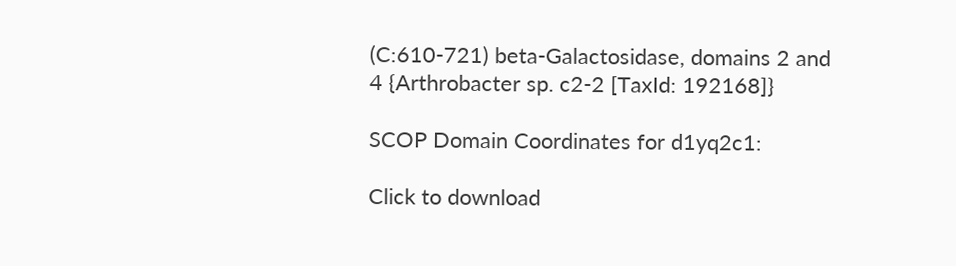(C:610-721) beta-Galactosidase, domains 2 and 4 {Arthrobacter sp. c2-2 [TaxId: 192168]}

SCOP Domain Coordinates for d1yq2c1:

Click to download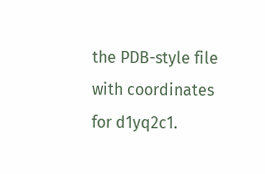the PDB-style file with coordinates for d1yq2c1.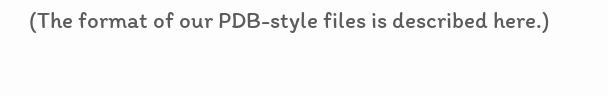(The format of our PDB-style files is described here.)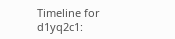Timeline for d1yq2c1: